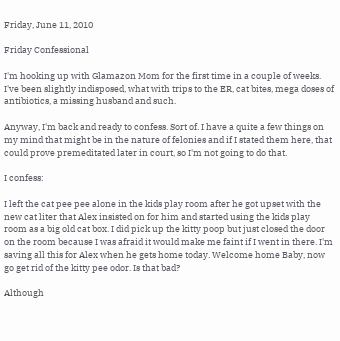Friday, June 11, 2010

Friday Confessional

I'm hooking up with Glamazon Mom for the first time in a couple of weeks. I've been slightly indisposed, what with trips to the ER, cat bites, mega doses of antibiotics, a missing husband and such.

Anyway, I'm back and ready to confess. Sort of. I have a quite a few things on my mind that might be in the nature of felonies and if I stated them here, that could prove premeditated later in court, so I'm not going to do that.

I confess:

I left the cat pee pee alone in the kids play room after he got upset with the new cat liter that Alex insisted on for him and started using the kids play room as a big old cat box. I did pick up the kitty poop but just closed the door on the room because I was afraid it would make me faint if I went in there. I'm saving all this for Alex when he gets home today. Welcome home Baby, now go get rid of the kitty pee odor. Is that bad?

Although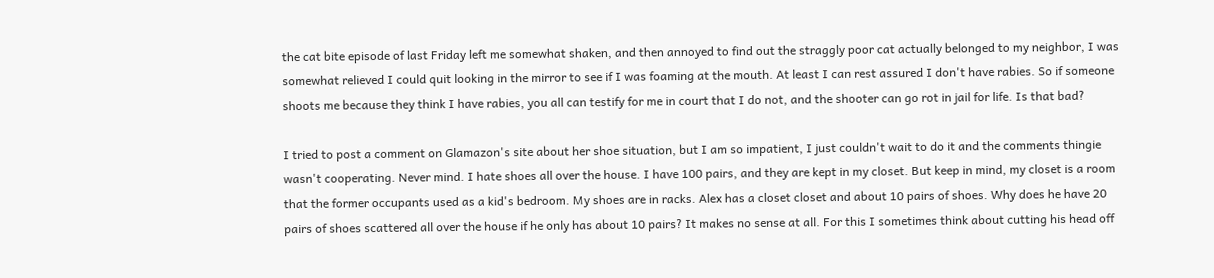the cat bite episode of last Friday left me somewhat shaken, and then annoyed to find out the straggly poor cat actually belonged to my neighbor, I was somewhat relieved I could quit looking in the mirror to see if I was foaming at the mouth. At least I can rest assured I don't have rabies. So if someone shoots me because they think I have rabies, you all can testify for me in court that I do not, and the shooter can go rot in jail for life. Is that bad?

I tried to post a comment on Glamazon's site about her shoe situation, but I am so impatient, I just couldn't wait to do it and the comments thingie wasn't cooperating. Never mind. I hate shoes all over the house. I have 100 pairs, and they are kept in my closet. But keep in mind, my closet is a room that the former occupants used as a kid's bedroom. My shoes are in racks. Alex has a closet closet and about 10 pairs of shoes. Why does he have 20 pairs of shoes scattered all over the house if he only has about 10 pairs? It makes no sense at all. For this I sometimes think about cutting his head off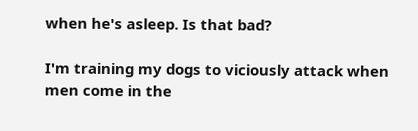when he's asleep. Is that bad?

I'm training my dogs to viciously attack when men come in the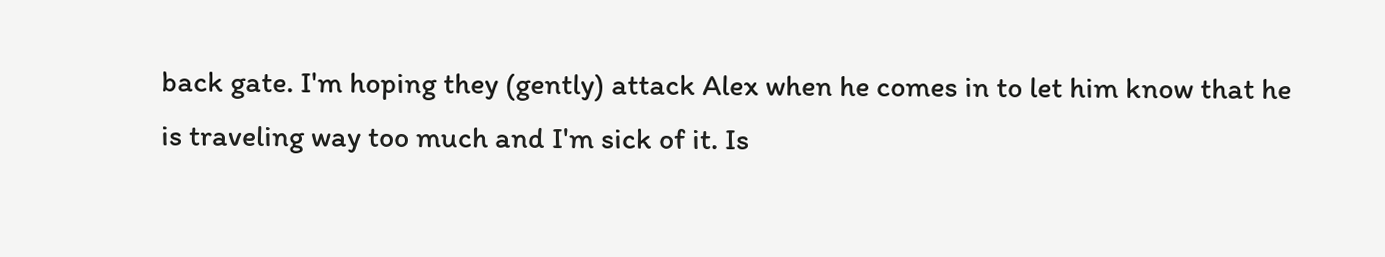back gate. I'm hoping they (gently) attack Alex when he comes in to let him know that he is traveling way too much and I'm sick of it. Is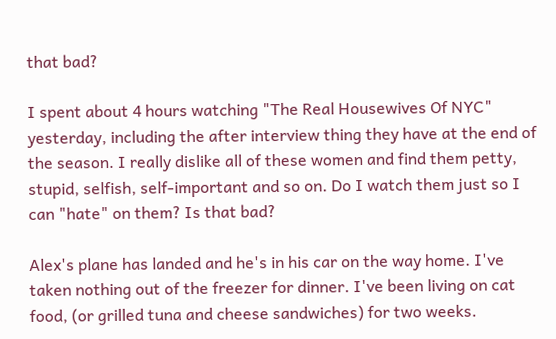that bad?

I spent about 4 hours watching "The Real Housewives Of NYC" yesterday, including the after interview thing they have at the end of the season. I really dislike all of these women and find them petty, stupid, selfish, self-important and so on. Do I watch them just so I can "hate" on them? Is that bad?

Alex's plane has landed and he's in his car on the way home. I've taken nothing out of the freezer for dinner. I've been living on cat food, (or grilled tuna and cheese sandwiches) for two weeks.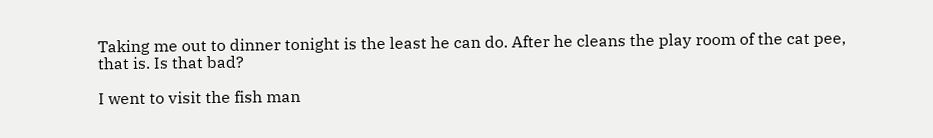Taking me out to dinner tonight is the least he can do. After he cleans the play room of the cat pee, that is. Is that bad?

I went to visit the fish man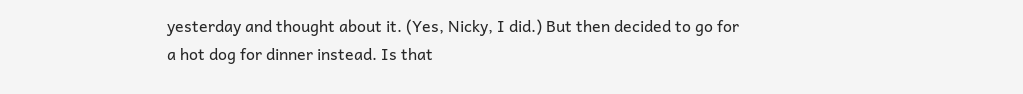yesterday and thought about it. (Yes, Nicky, I did.) But then decided to go for a hot dog for dinner instead. Is that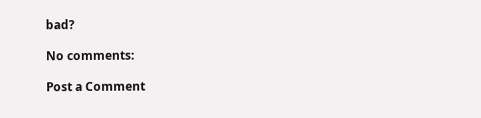bad?

No comments:

Post a Comment